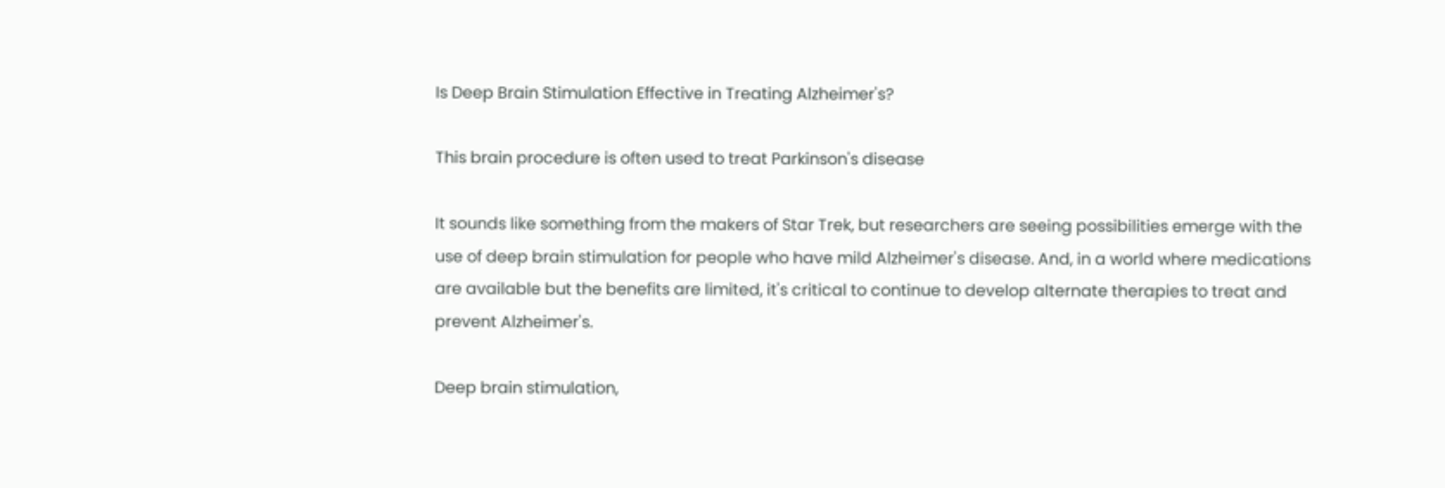Is Deep Brain Stimulation Effective in Treating Alzheimer's?

This brain procedure is often used to treat Parkinson's disease

It sounds like something from the makers of Star Trek, but researchers are seeing possibilities emerge with the use of deep brain stimulation for people who have mild Alzheimer's disease. And, in a world where medications are available but the benefits are limited, it's critical to continue to develop alternate therapies to treat and prevent Alzheimer's.

Deep brain stimulation,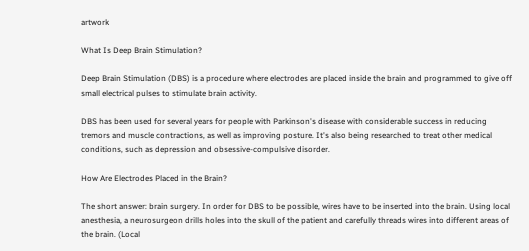artwork

What Is Deep Brain Stimulation?

Deep Brain Stimulation (DBS) is a procedure where electrodes are placed inside the brain and programmed to give off small electrical pulses to stimulate brain activity.

DBS has been used for several years for people with Parkinson's disease with considerable success in reducing tremors and muscle contractions, as well as improving posture. It's also being researched to treat other medical conditions, such as depression and obsessive-compulsive disorder.

How Are Electrodes Placed in the Brain?

The short answer: brain surgery. In order for DBS to be possible, wires have to be inserted into the brain. Using local anesthesia, a neurosurgeon drills holes into the skull of the patient and carefully threads wires into different areas of the brain. (Local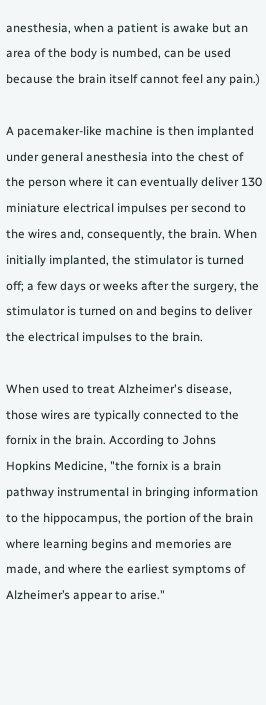anesthesia, when a patient is awake but an area of the body is numbed, can be used because the brain itself cannot feel any pain.)

A pacemaker-like machine is then implanted under general anesthesia into the chest of the person where it can eventually deliver 130 miniature electrical impulses per second to the wires and, consequently, the brain. When initially implanted, the stimulator is turned off; a few days or weeks after the surgery, the stimulator is turned on and begins to deliver the electrical impulses to the brain.

When used to treat Alzheimer's disease, those wires are typically connected to the fornix in the brain. According to Johns Hopkins Medicine, "the fornix is a brain pathway instrumental in bringing information to the hippocampus, the portion of the brain where learning begins and memories are made, and where the earliest symptoms of Alzheimer’s appear to arise."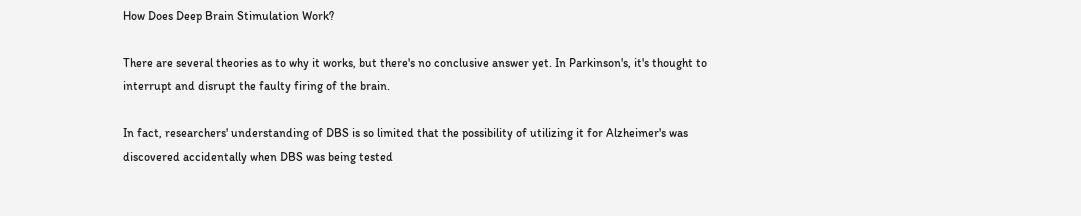How Does Deep Brain Stimulation Work?

There are several theories as to why it works, but there's no conclusive answer yet. In Parkinson's, it's thought to interrupt and disrupt the faulty firing of the brain.

In fact, researchers' understanding of DBS is so limited that the possibility of utilizing it for Alzheimer's was discovered accidentally when DBS was being tested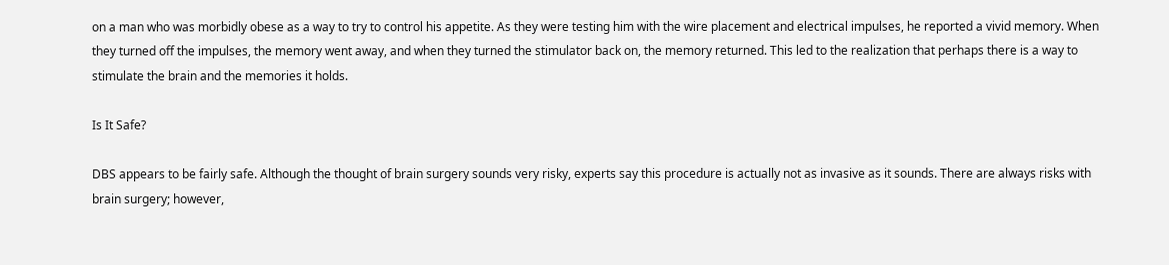on a man who was morbidly obese as a way to try to control his appetite. As they were testing him with the wire placement and electrical impulses, he reported a vivid memory. When they turned off the impulses, the memory went away, and when they turned the stimulator back on, the memory returned. This led to the realization that perhaps there is a way to stimulate the brain and the memories it holds.

Is It Safe?

DBS appears to be fairly safe. Although the thought of brain surgery sounds very risky, experts say this procedure is actually not as invasive as it sounds. There are always risks with brain surgery; however,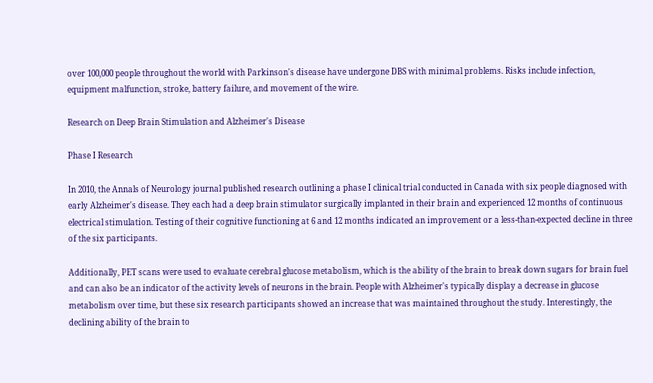over 100,000 people throughout the world with Parkinson's disease have undergone DBS with minimal problems. Risks include infection, equipment malfunction, stroke, battery failure, and movement of the wire.

Research on Deep Brain Stimulation and Alzheimer's Disease

Phase I Research

In 2010, the Annals of Neurology journal published research outlining a phase I clinical trial conducted in Canada with six people diagnosed with early Alzheimer's disease. They each had a deep brain stimulator surgically implanted in their brain and experienced 12 months of continuous electrical stimulation. Testing of their cognitive functioning at 6 and 12 months indicated an improvement or a less-than-expected decline in three of the six participants.

Additionally, PET scans were used to evaluate cerebral glucose metabolism, which is the ability of the brain to break down sugars for brain fuel and can also be an indicator of the activity levels of neurons in the brain. People with Alzheimer's typically display a decrease in glucose metabolism over time, but these six research participants showed an increase that was maintained throughout the study. Interestingly, the declining ability of the brain to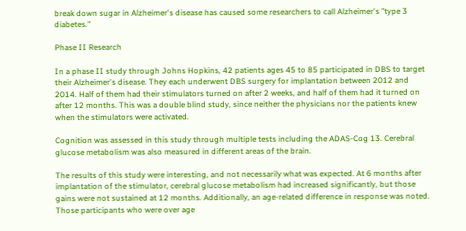break down sugar in Alzheimer's disease has caused some researchers to call Alzheimer's "type 3 diabetes."

Phase II Research

In a phase II study through Johns Hopkins, 42 patients ages 45 to 85 participated in DBS to target their Alzheimer's disease. They each underwent DBS surgery for implantation between 2012 and 2014. Half of them had their stimulators turned on after 2 weeks, and half of them had it turned on after 12 months. This was a double blind study, since neither the physicians nor the patients knew when the stimulators were activated.

Cognition was assessed in this study through multiple tests including the ADAS-Cog 13. Cerebral glucose metabolism was also measured in different areas of the brain.

The results of this study were interesting, and not necessarily what was expected. At 6 months after implantation of the stimulator, cerebral glucose metabolism had increased significantly, but those gains were not sustained at 12 months. Additionally, an age-related difference in response was noted. Those participants who were over age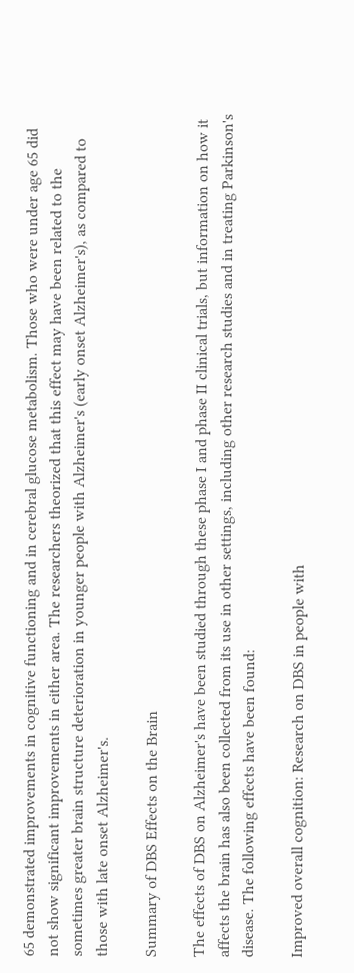65 demonstrated improvements in cognitive functioning and in cerebral glucose metabolism. Those who were under age 65 did not show significant improvements in either area. The researchers theorized that this effect may have been related to the sometimes greater brain structure deterioration in younger people with Alzheimer's (early onset Alzheimer's), as compared to those with late onset Alzheimer's.

Summary of DBS Effects on the Brain

The effects of DBS on Alzheimer's have been studied through these phase I and phase II clinical trials, but information on how it affects the brain has also been collected from its use in other settings, including other research studies and in treating Parkinson's disease. The following effects have been found:

Improved overall cognition: Research on DBS in people with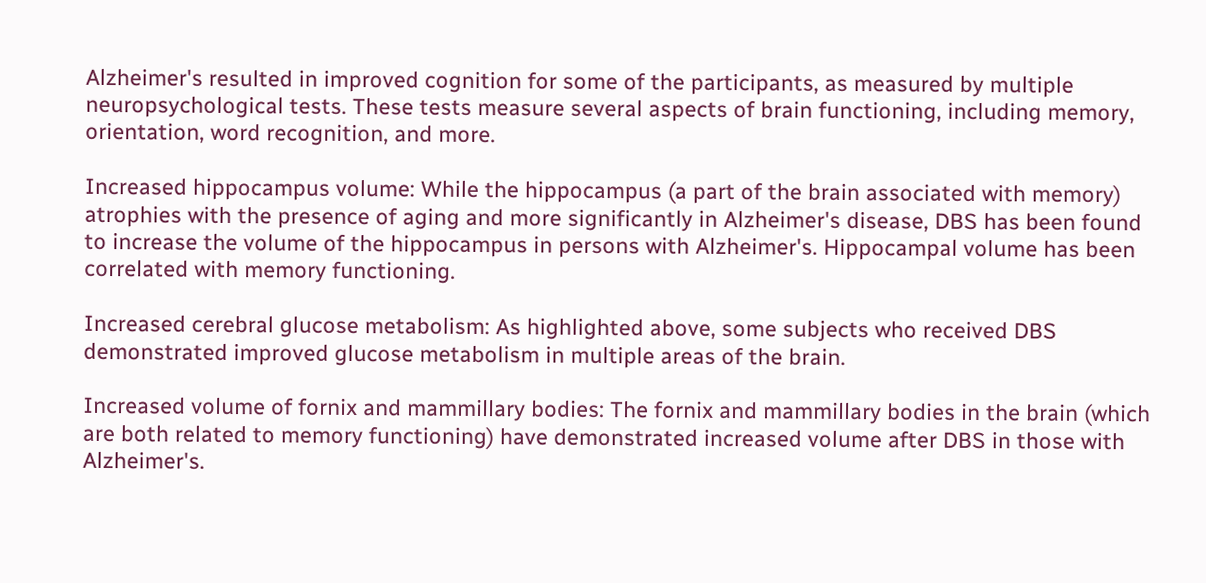Alzheimer's resulted in improved cognition for some of the participants, as measured by multiple neuropsychological tests. These tests measure several aspects of brain functioning, including memory, orientation, word recognition, and more.

Increased hippocampus volume: While the hippocampus (a part of the brain associated with memory) atrophies with the presence of aging and more significantly in Alzheimer's disease, DBS has been found to increase the volume of the hippocampus in persons with Alzheimer's. Hippocampal volume has been correlated with memory functioning.

Increased cerebral glucose metabolism: As highlighted above, some subjects who received DBS demonstrated improved glucose metabolism in multiple areas of the brain.

Increased volume of fornix and mammillary bodies: The fornix and mammillary bodies in the brain (which are both related to memory functioning) have demonstrated increased volume after DBS in those with Alzheimer's.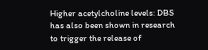Higher acetylcholine levels: DBS has also been shown in research to trigger the release of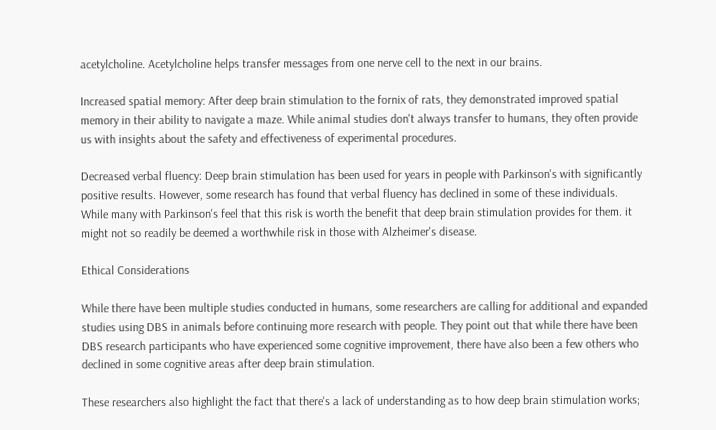acetylcholine. Acetylcholine helps transfer messages from one nerve cell to the next in our brains.

Increased spatial memory: After deep brain stimulation to the fornix of rats, they demonstrated improved spatial memory in their ability to navigate a maze. While animal studies don't always transfer to humans, they often provide us with insights about the safety and effectiveness of experimental procedures.

Decreased verbal fluency: Deep brain stimulation has been used for years in people with Parkinson's with significantly positive results. However, some research has found that verbal fluency has declined in some of these individuals. While many with Parkinson's feel that this risk is worth the benefit that deep brain stimulation provides for them. it might not so readily be deemed a worthwhile risk in those with Alzheimer's disease.

Ethical Considerations

While there have been multiple studies conducted in humans, some researchers are calling for additional and expanded studies using DBS in animals before continuing more research with people. They point out that while there have been DBS research participants who have experienced some cognitive improvement, there have also been a few others who declined in some cognitive areas after deep brain stimulation.

These researchers also highlight the fact that there's a lack of understanding as to how deep brain stimulation works;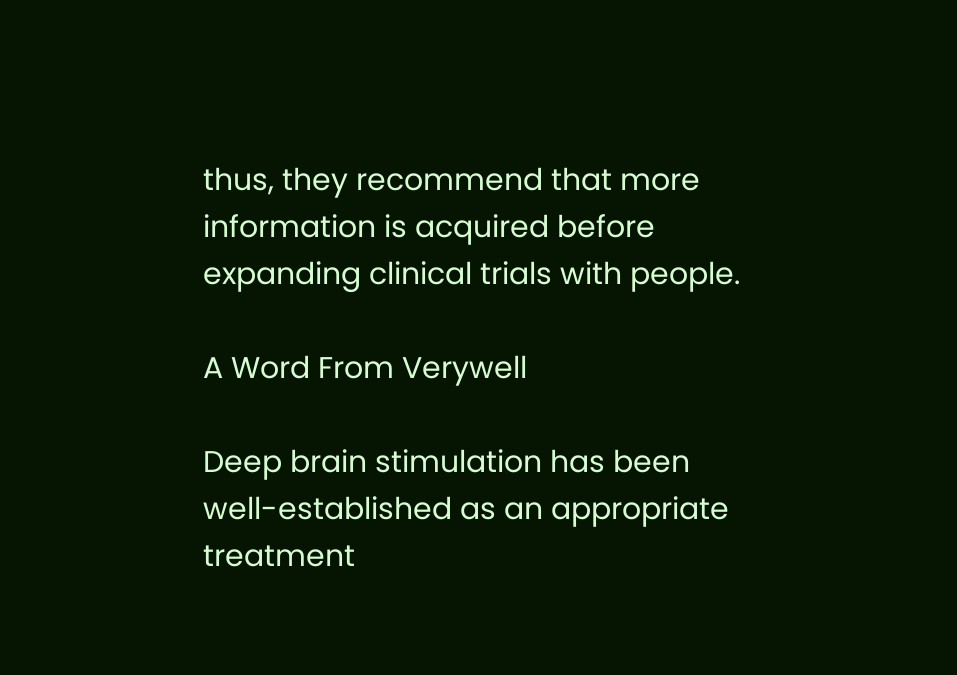thus, they recommend that more information is acquired before expanding clinical trials with people.

A Word From Verywell

Deep brain stimulation has been well-established as an appropriate treatment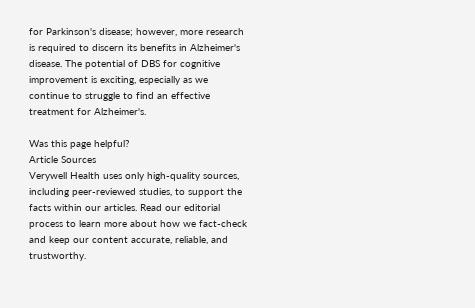for Parkinson's disease; however, more research is required to discern its benefits in Alzheimer's disease. The potential of DBS for cognitive improvement is exciting, especially as we continue to struggle to find an effective treatment for Alzheimer's.

Was this page helpful?
Article Sources
Verywell Health uses only high-quality sources, including peer-reviewed studies, to support the facts within our articles. Read our editorial process to learn more about how we fact-check and keep our content accurate, reliable, and trustworthy.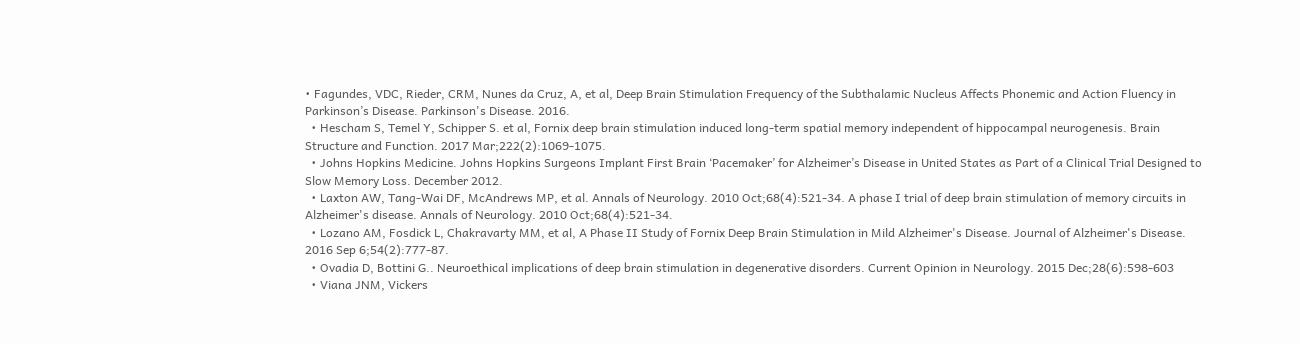• Fagundes, VDC, Rieder, CRM, Nunes da Cruz, A, et al, Deep Brain Stimulation Frequency of the Subthalamic Nucleus Affects Phonemic and Action Fluency in Parkinson’s Disease. Parkinson's Disease. 2016.
  • Hescham S, Temel Y, Schipper S. et al, Fornix deep brain stimulation induced long-term spatial memory independent of hippocampal neurogenesis. Brain Structure and Function. 2017 Mar;222(2):1069-1075.
  • Johns Hopkins Medicine. Johns Hopkins Surgeons Implant First Brain ‘Pacemaker’ for Alzheimer’s Disease in United States as Part of a Clinical Trial Designed to Slow Memory Loss. December 2012.
  • Laxton AW, Tang-Wai DF, McAndrews MP, et al. Annals of Neurology. 2010 Oct;68(4):521-34. A phase I trial of deep brain stimulation of memory circuits in Alzheimer's disease. Annals of Neurology. 2010 Oct;68(4):521-34.
  • Lozano AM, Fosdick L, Chakravarty MM, et al, A Phase II Study of Fornix Deep Brain Stimulation in Mild Alzheimer's Disease. Journal of Alzheimer's Disease. 2016 Sep 6;54(2):777-87.
  • Ovadia D, Bottini G.. Neuroethical implications of deep brain stimulation in degenerative disorders. Current Opinion in Neurology. 2015 Dec;28(6):598-603
  • Viana JNM, Vickers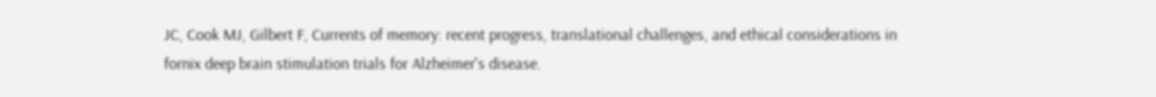JC, Cook MJ, Gilbert F, Currents of memory: recent progress, translational challenges, and ethical considerations in fornix deep brain stimulation trials for Alzheimer's disease.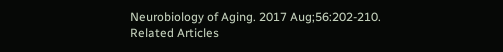Neurobiology of Aging. 2017 Aug;56:202-210.
Related Articles